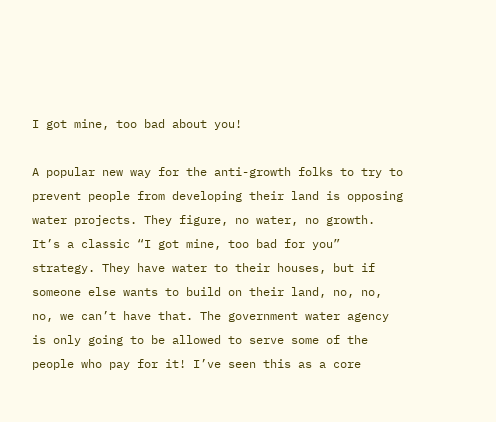I got mine, too bad about you!

A popular new way for the anti-growth folks to try to prevent people from developing their land is opposing water projects. They figure, no water, no growth. It’s a classic “I got mine, too bad for you” strategy. They have water to their houses, but if someone else wants to build on their land, no, no, no, we can’t have that. The government water agency is only going to be allowed to serve some of the people who pay for it! I’ve seen this as a core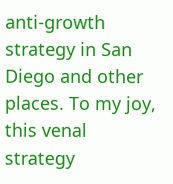anti-growth strategy in San Diego and other places. To my joy, this venal strategy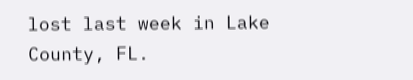lost last week in Lake County, FL.